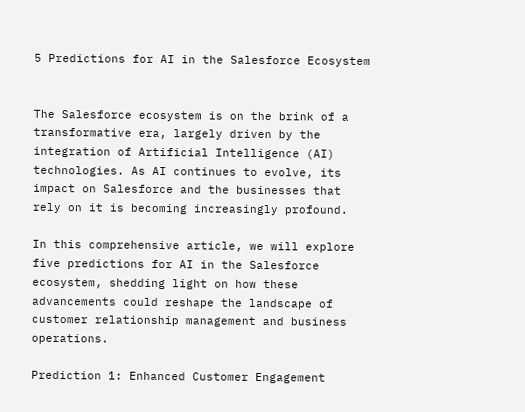5 Predictions for AI in the Salesforce Ecosystem


The Salesforce ecosystem is on the brink of a transformative era, largely driven by the integration of Artificial Intelligence (AI) technologies. As AI continues to evolve, its impact on Salesforce and the businesses that rely on it is becoming increasingly profound.

In this comprehensive article, we will explore five predictions for AI in the Salesforce ecosystem, shedding light on how these advancements could reshape the landscape of customer relationship management and business operations.

Prediction 1: Enhanced Customer Engagement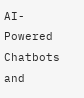AI-Powered Chatbots and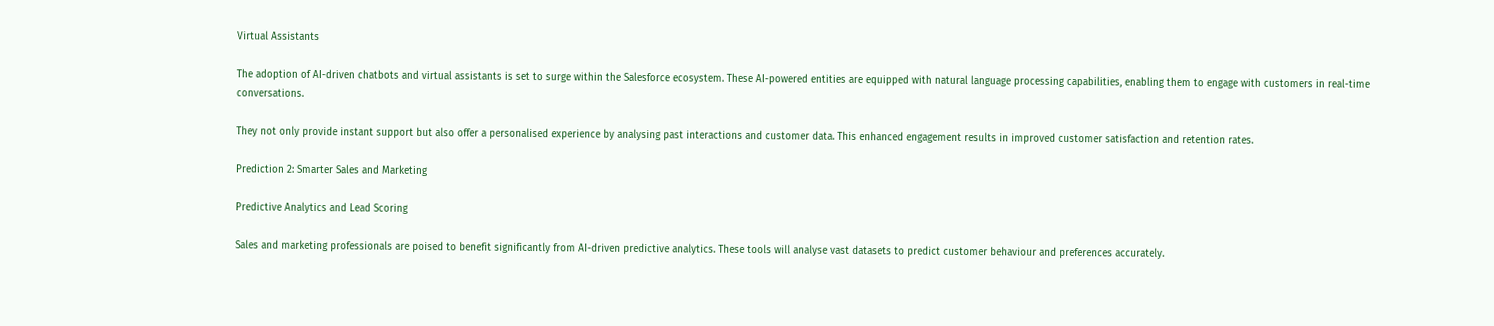Virtual Assistants

The adoption of AI-driven chatbots and virtual assistants is set to surge within the Salesforce ecosystem. These AI-powered entities are equipped with natural language processing capabilities, enabling them to engage with customers in real-time conversations.

They not only provide instant support but also offer a personalised experience by analysing past interactions and customer data. This enhanced engagement results in improved customer satisfaction and retention rates.

Prediction 2: Smarter Sales and Marketing

Predictive Analytics and Lead Scoring

Sales and marketing professionals are poised to benefit significantly from AI-driven predictive analytics. These tools will analyse vast datasets to predict customer behaviour and preferences accurately.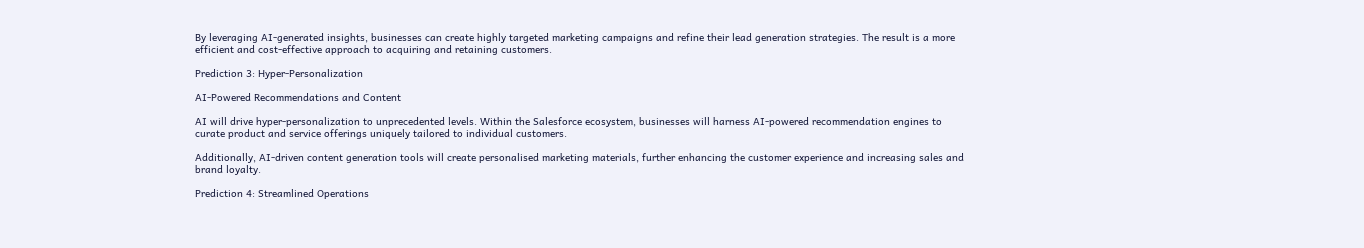By leveraging AI-generated insights, businesses can create highly targeted marketing campaigns and refine their lead generation strategies. The result is a more efficient and cost-effective approach to acquiring and retaining customers.

Prediction 3: Hyper-Personalization

AI-Powered Recommendations and Content

AI will drive hyper-personalization to unprecedented levels. Within the Salesforce ecosystem, businesses will harness AI-powered recommendation engines to curate product and service offerings uniquely tailored to individual customers.

Additionally, AI-driven content generation tools will create personalised marketing materials, further enhancing the customer experience and increasing sales and brand loyalty.

Prediction 4: Streamlined Operations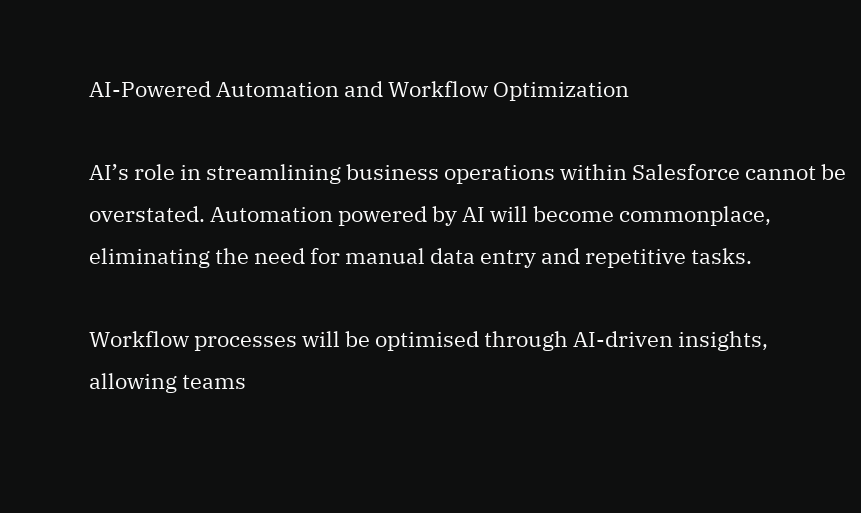AI-Powered Automation and Workflow Optimization

AI’s role in streamlining business operations within Salesforce cannot be overstated. Automation powered by AI will become commonplace, eliminating the need for manual data entry and repetitive tasks.

Workflow processes will be optimised through AI-driven insights, allowing teams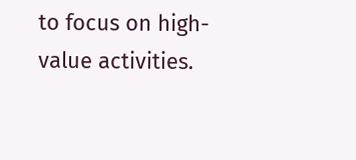to focus on high-value activities.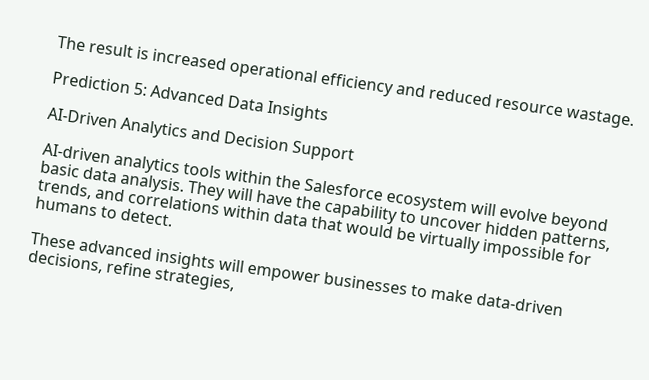The result is increased operational efficiency and reduced resource wastage.

Prediction 5: Advanced Data Insights

AI-Driven Analytics and Decision Support

AI-driven analytics tools within the Salesforce ecosystem will evolve beyond basic data analysis. They will have the capability to uncover hidden patterns, trends, and correlations within data that would be virtually impossible for humans to detect.

These advanced insights will empower businesses to make data-driven decisions, refine strategies,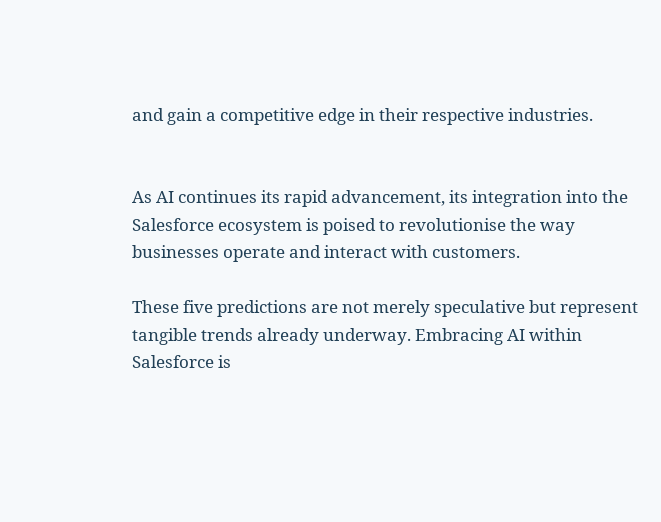and gain a competitive edge in their respective industries.


As AI continues its rapid advancement, its integration into the Salesforce ecosystem is poised to revolutionise the way businesses operate and interact with customers.

These five predictions are not merely speculative but represent tangible trends already underway. Embracing AI within Salesforce is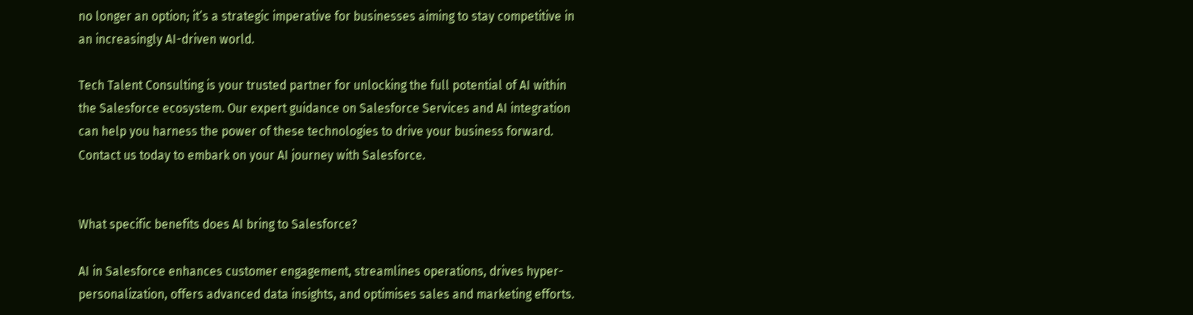no longer an option; it’s a strategic imperative for businesses aiming to stay competitive in an increasingly AI-driven world.

Tech Talent Consulting is your trusted partner for unlocking the full potential of AI within the Salesforce ecosystem. Our expert guidance on Salesforce Services and AI integration can help you harness the power of these technologies to drive your business forward. Contact us today to embark on your AI journey with Salesforce.


What specific benefits does AI bring to Salesforce?

AI in Salesforce enhances customer engagement, streamlines operations, drives hyper-personalization, offers advanced data insights, and optimises sales and marketing efforts.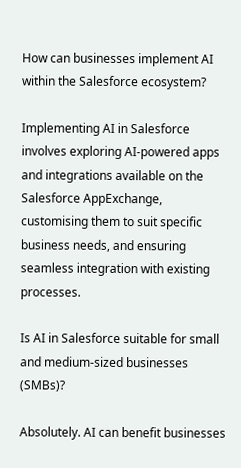How can businesses implement AI within the Salesforce ecosystem?

Implementing AI in Salesforce involves exploring AI-powered apps and integrations available on the Salesforce AppExchange, customising them to suit specific business needs, and ensuring seamless integration with existing processes.

Is AI in Salesforce suitable for small and medium-sized businesses (SMBs)?

Absolutely. AI can benefit businesses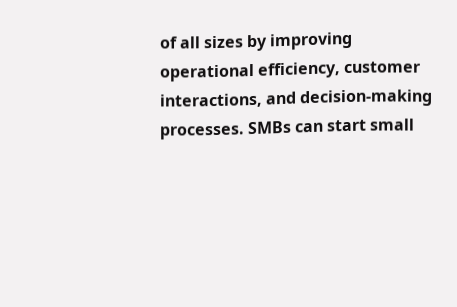of all sizes by improving operational efficiency, customer interactions, and decision-making processes. SMBs can start small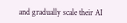and gradually scale their AI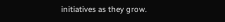initiatives as they grow.